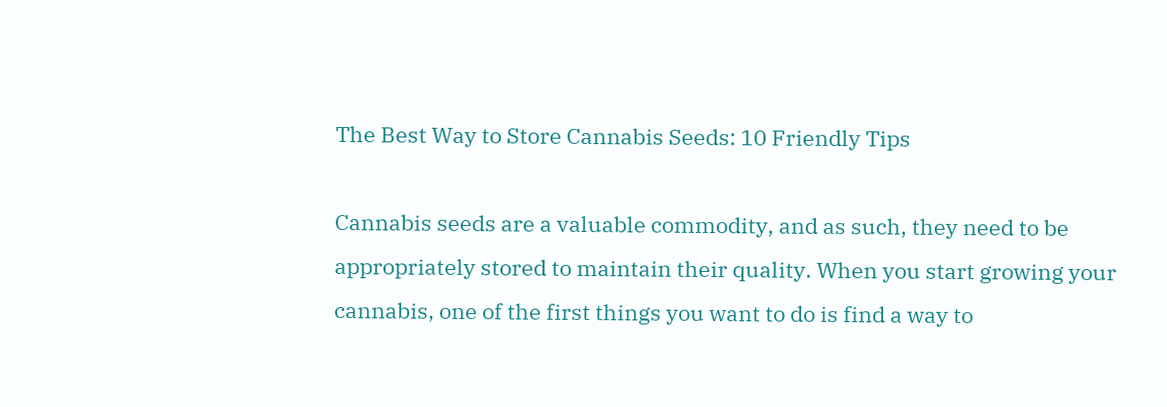The Best Way to Store Cannabis Seeds: 10 Friendly Tips

Cannabis seeds are a valuable commodity, and as such, they need to be appropriately stored to maintain their quality. When you start growing your cannabis, one of the first things you want to do is find a way to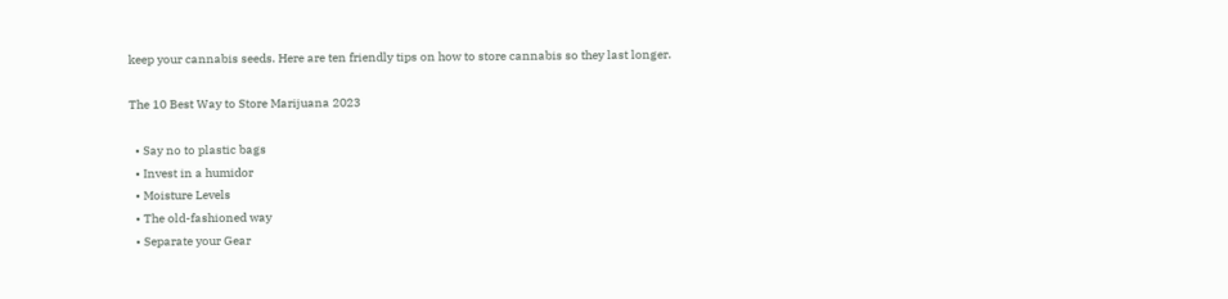keep your cannabis seeds. Here are ten friendly tips on how to store cannabis so they last longer.

The 10 Best Way to Store Marijuana 2023

  • Say no to plastic bags
  • Invest in a humidor
  • Moisture Levels
  • The old-fashioned way
  • Separate your Gear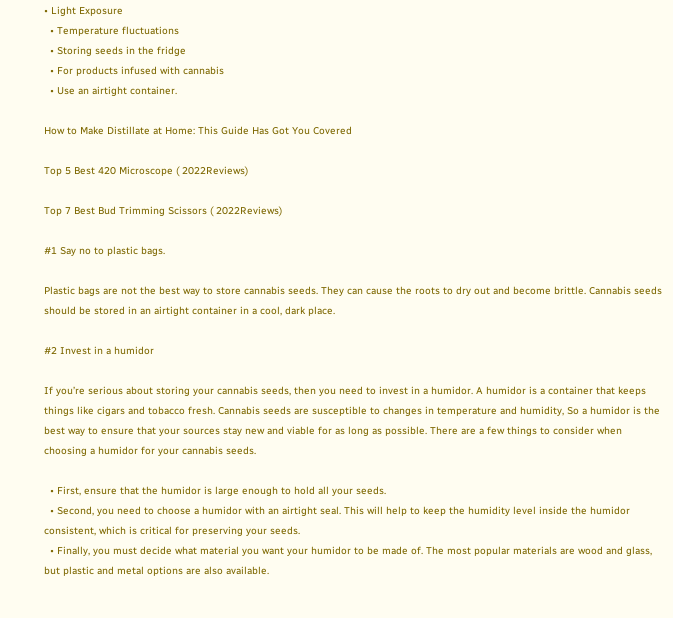• Light Exposure
  • Temperature fluctuations
  • Storing seeds in the fridge
  • For products infused with cannabis
  • Use an airtight container.

How to Make Distillate at Home: This Guide Has Got You Covered

Top 5 Best 420 Microscope ( 2022Reviews)

Top 7 Best Bud Trimming Scissors ( 2022Reviews)

#1 Say no to plastic bags.

Plastic bags are not the best way to store cannabis seeds. They can cause the roots to dry out and become brittle. Cannabis seeds should be stored in an airtight container in a cool, dark place.

#2 Invest in a humidor

If you’re serious about storing your cannabis seeds, then you need to invest in a humidor. A humidor is a container that keeps things like cigars and tobacco fresh. Cannabis seeds are susceptible to changes in temperature and humidity, So a humidor is the best way to ensure that your sources stay new and viable for as long as possible. There are a few things to consider when choosing a humidor for your cannabis seeds.

  • First, ensure that the humidor is large enough to hold all your seeds.
  • Second, you need to choose a humidor with an airtight seal. This will help to keep the humidity level inside the humidor consistent, which is critical for preserving your seeds.
  • Finally, you must decide what material you want your humidor to be made of. The most popular materials are wood and glass, but plastic and metal options are also available.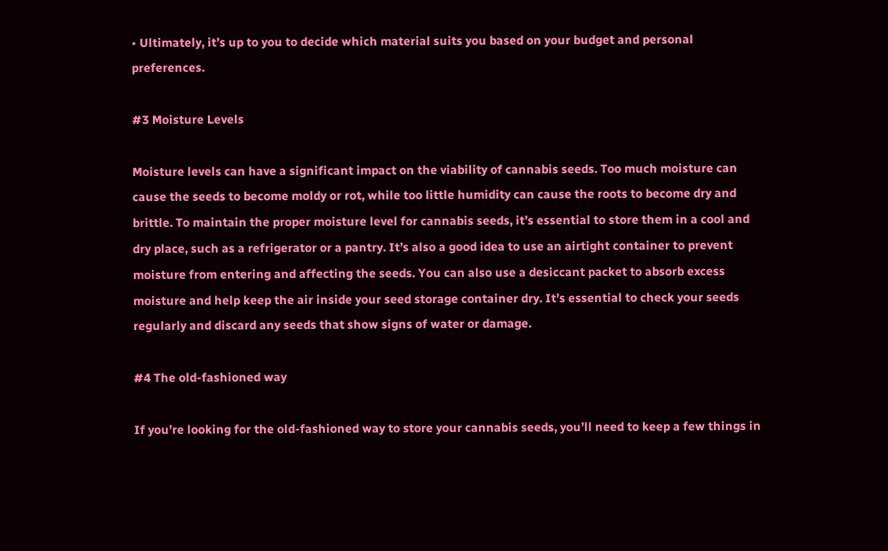• Ultimately, it’s up to you to decide which material suits you based on your budget and personal preferences.

#3 Moisture Levels

Moisture levels can have a significant impact on the viability of cannabis seeds. Too much moisture can cause the seeds to become moldy or rot, while too little humidity can cause the roots to become dry and brittle. To maintain the proper moisture level for cannabis seeds, it’s essential to store them in a cool and dry place, such as a refrigerator or a pantry. It’s also a good idea to use an airtight container to prevent moisture from entering and affecting the seeds. You can also use a desiccant packet to absorb excess moisture and help keep the air inside your seed storage container dry. It’s essential to check your seeds regularly and discard any seeds that show signs of water or damage.

#4 The old-fashioned way

If you’re looking for the old-fashioned way to store your cannabis seeds, you’ll need to keep a few things in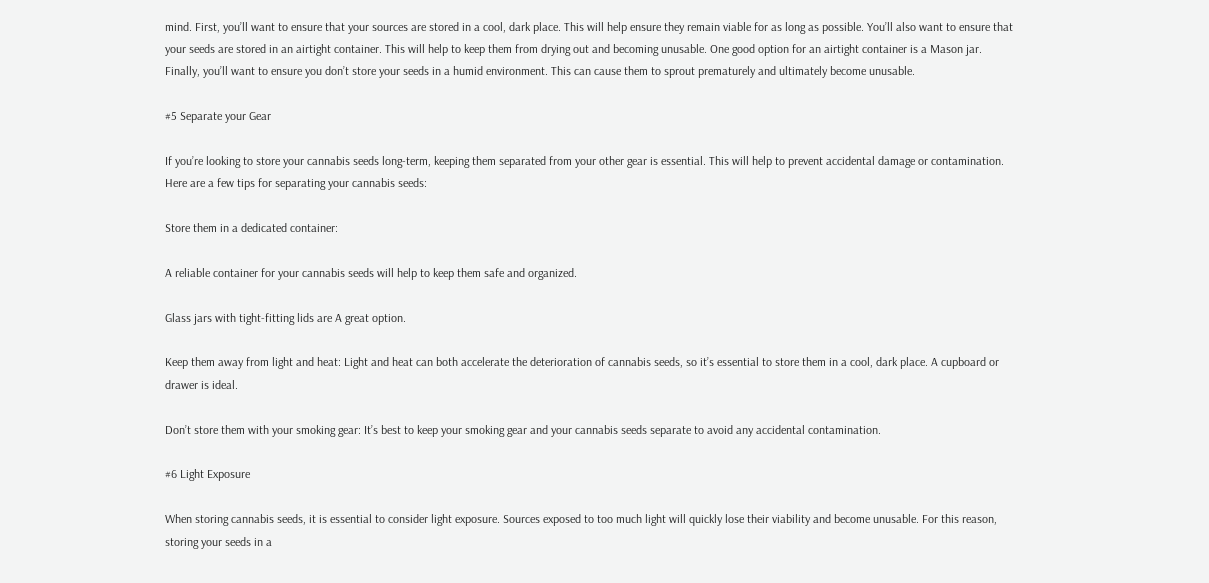mind. First, you’ll want to ensure that your sources are stored in a cool, dark place. This will help ensure they remain viable for as long as possible. You’ll also want to ensure that your seeds are stored in an airtight container. This will help to keep them from drying out and becoming unusable. One good option for an airtight container is a Mason jar. Finally, you’ll want to ensure you don’t store your seeds in a humid environment. This can cause them to sprout prematurely and ultimately become unusable.

#5 Separate your Gear

If you’re looking to store your cannabis seeds long-term, keeping them separated from your other gear is essential. This will help to prevent accidental damage or contamination. Here are a few tips for separating your cannabis seeds:

Store them in a dedicated container:

A reliable container for your cannabis seeds will help to keep them safe and organized.

Glass jars with tight-fitting lids are A great option.

Keep them away from light and heat: Light and heat can both accelerate the deterioration of cannabis seeds, so it’s essential to store them in a cool, dark place. A cupboard or drawer is ideal.

Don’t store them with your smoking gear: It’s best to keep your smoking gear and your cannabis seeds separate to avoid any accidental contamination.

#6 Light Exposure

When storing cannabis seeds, it is essential to consider light exposure. Sources exposed to too much light will quickly lose their viability and become unusable. For this reason, storing your seeds in a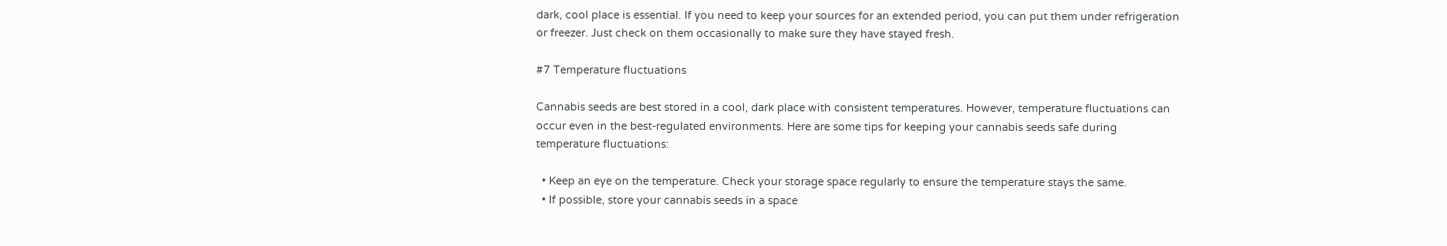dark, cool place is essential. If you need to keep your sources for an extended period, you can put them under refrigeration or freezer. Just check on them occasionally to make sure they have stayed fresh.

#7 Temperature fluctuations

Cannabis seeds are best stored in a cool, dark place with consistent temperatures. However, temperature fluctuations can occur even in the best-regulated environments. Here are some tips for keeping your cannabis seeds safe during temperature fluctuations:

  • Keep an eye on the temperature. Check your storage space regularly to ensure the temperature stays the same.
  • If possible, store your cannabis seeds in a space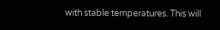with stable temperatures. This will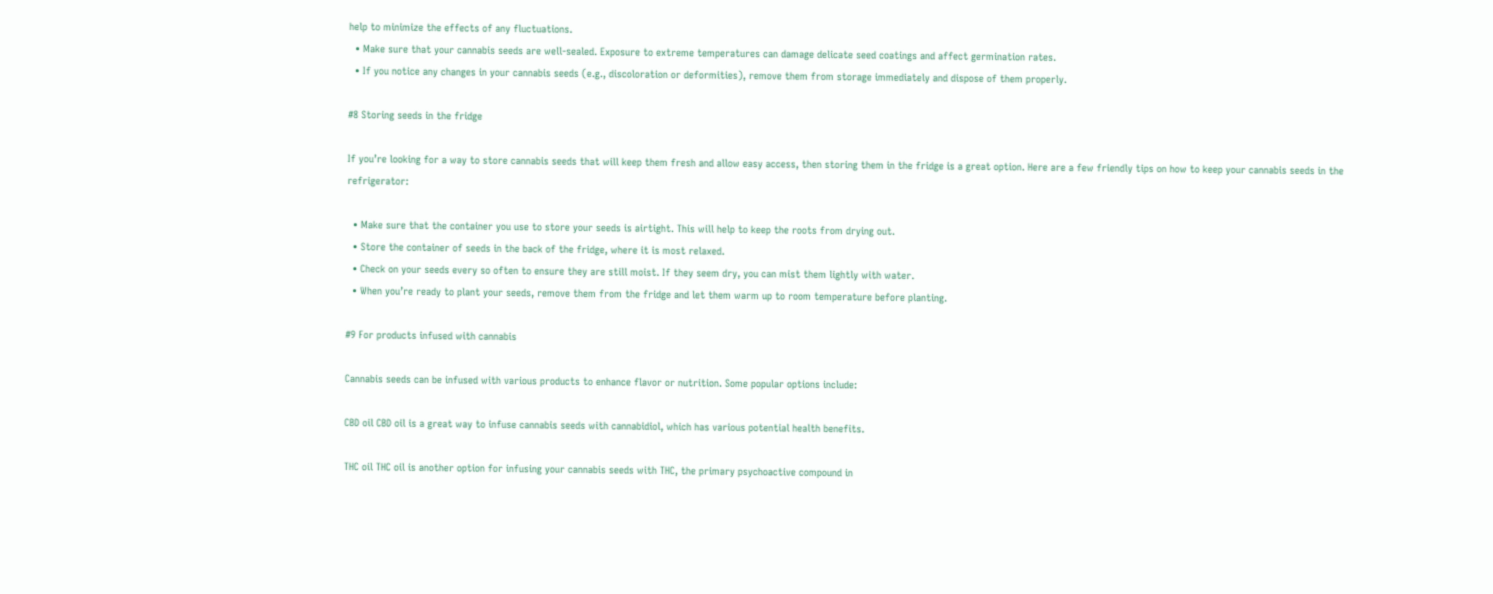help to minimize the effects of any fluctuations.
  • Make sure that your cannabis seeds are well-sealed. Exposure to extreme temperatures can damage delicate seed coatings and affect germination rates.
  • If you notice any changes in your cannabis seeds (e.g., discoloration or deformities), remove them from storage immediately and dispose of them properly.

#8 Storing seeds in the fridge

If you’re looking for a way to store cannabis seeds that will keep them fresh and allow easy access, then storing them in the fridge is a great option. Here are a few friendly tips on how to keep your cannabis seeds in the refrigerator:

  • Make sure that the container you use to store your seeds is airtight. This will help to keep the roots from drying out.
  • Store the container of seeds in the back of the fridge, where it is most relaxed.
  • Check on your seeds every so often to ensure they are still moist. If they seem dry, you can mist them lightly with water.
  • When you’re ready to plant your seeds, remove them from the fridge and let them warm up to room temperature before planting.

#9 For products infused with cannabis

Cannabis seeds can be infused with various products to enhance flavor or nutrition. Some popular options include:

CBD oil CBD oil is a great way to infuse cannabis seeds with cannabidiol, which has various potential health benefits.

THC oil THC oil is another option for infusing your cannabis seeds with THC, the primary psychoactive compound in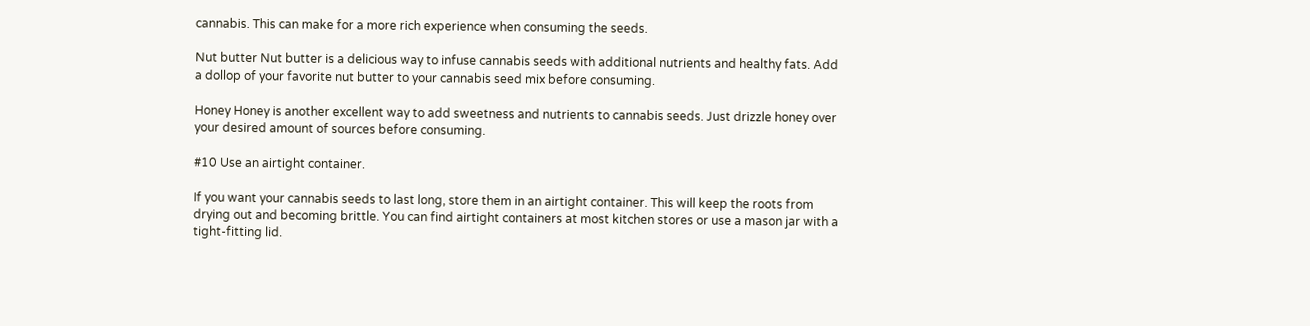cannabis. This can make for a more rich experience when consuming the seeds.

Nut butter Nut butter is a delicious way to infuse cannabis seeds with additional nutrients and healthy fats. Add a dollop of your favorite nut butter to your cannabis seed mix before consuming.

Honey Honey is another excellent way to add sweetness and nutrients to cannabis seeds. Just drizzle honey over your desired amount of sources before consuming.

#10 Use an airtight container.

If you want your cannabis seeds to last long, store them in an airtight container. This will keep the roots from drying out and becoming brittle. You can find airtight containers at most kitchen stores or use a mason jar with a tight-fitting lid.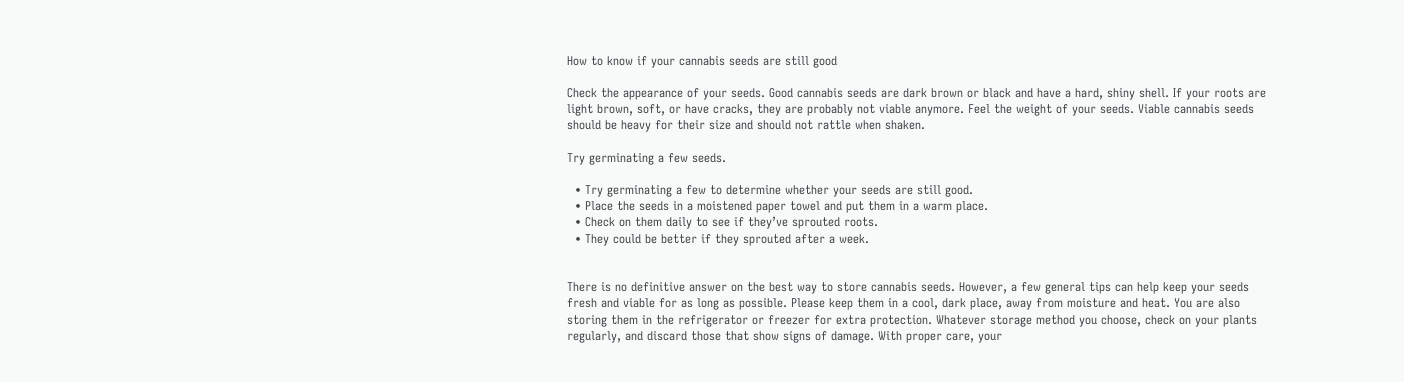How to know if your cannabis seeds are still good

Check the appearance of your seeds. Good cannabis seeds are dark brown or black and have a hard, shiny shell. If your roots are light brown, soft, or have cracks, they are probably not viable anymore. Feel the weight of your seeds. Viable cannabis seeds should be heavy for their size and should not rattle when shaken.

Try germinating a few seeds.

  • Try germinating a few to determine whether your seeds are still good.
  • Place the seeds in a moistened paper towel and put them in a warm place.
  • Check on them daily to see if they’ve sprouted roots.
  • They could be better if they sprouted after a week.


There is no definitive answer on the best way to store cannabis seeds. However, a few general tips can help keep your seeds fresh and viable for as long as possible. Please keep them in a cool, dark place, away from moisture and heat. You are also storing them in the refrigerator or freezer for extra protection. Whatever storage method you choose, check on your plants regularly, and discard those that show signs of damage. With proper care, your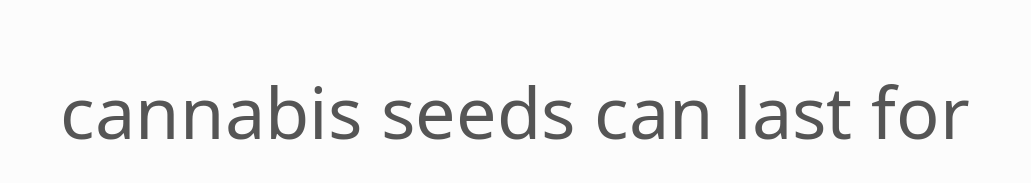cannabis seeds can last for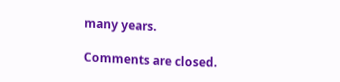many years.

Comments are closed.